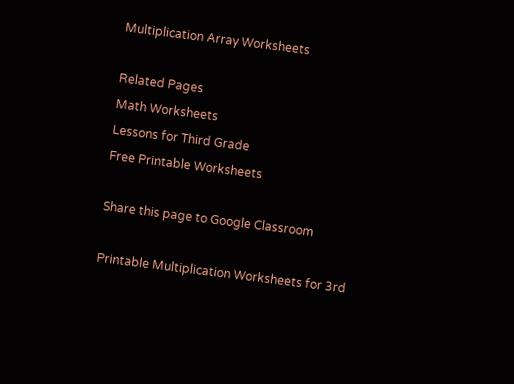Multiplication Array Worksheets

Related Pages
Math Worksheets
Lessons for Third Grade
Free Printable Worksheets

Share this page to Google Classroom

Printable Multiplication Worksheets for 3rd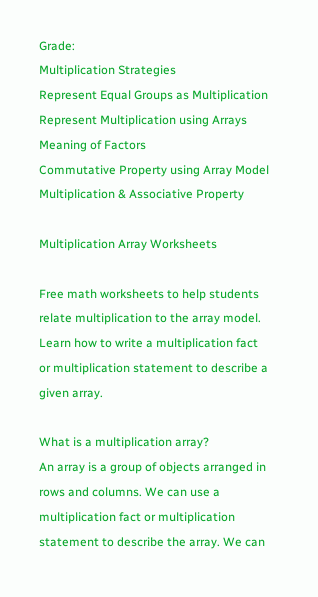Grade:
Multiplication Strategies
Represent Equal Groups as Multiplication
Represent Multiplication using Arrays
Meaning of Factors
Commutative Property using Array Model
Multiplication & Associative Property

Multiplication Array Worksheets

Free math worksheets to help students relate multiplication to the array model.
Learn how to write a multiplication fact or multiplication statement to describe a given array.

What is a multiplication array?
An array is a group of objects arranged in rows and columns. We can use a multiplication fact or multiplication statement to describe the array. We can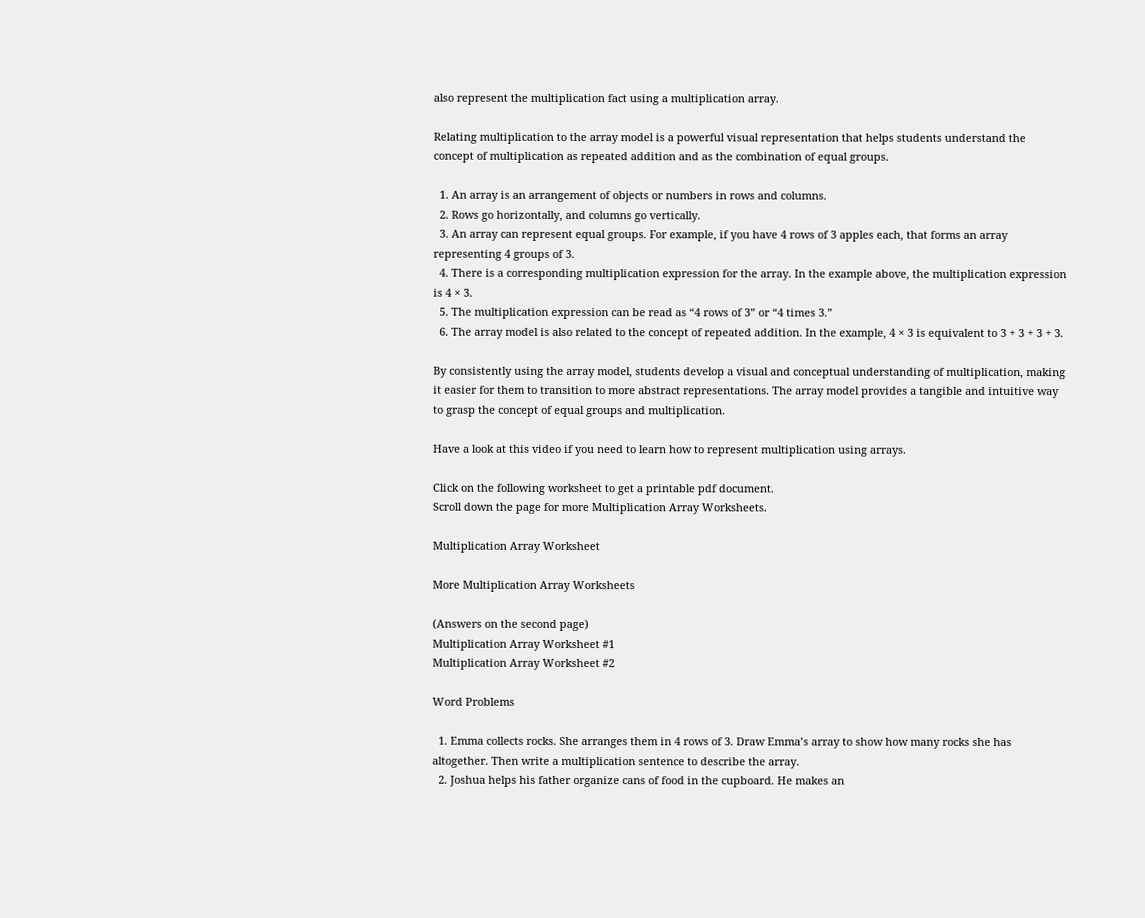also represent the multiplication fact using a multiplication array.

Relating multiplication to the array model is a powerful visual representation that helps students understand the concept of multiplication as repeated addition and as the combination of equal groups.

  1. An array is an arrangement of objects or numbers in rows and columns.
  2. Rows go horizontally, and columns go vertically.
  3. An array can represent equal groups. For example, if you have 4 rows of 3 apples each, that forms an array representing 4 groups of 3.
  4. There is a corresponding multiplication expression for the array. In the example above, the multiplication expression is 4 × 3.
  5. The multiplication expression can be read as “4 rows of 3” or “4 times 3.”
  6. The array model is also related to the concept of repeated addition. In the example, 4 × 3 is equivalent to 3 + 3 + 3 + 3.

By consistently using the array model, students develop a visual and conceptual understanding of multiplication, making it easier for them to transition to more abstract representations. The array model provides a tangible and intuitive way to grasp the concept of equal groups and multiplication.

Have a look at this video if you need to learn how to represent multiplication using arrays.

Click on the following worksheet to get a printable pdf document.
Scroll down the page for more Multiplication Array Worksheets.

Multiplication Array Worksheet

More Multiplication Array Worksheets

(Answers on the second page)
Multiplication Array Worksheet #1
Multiplication Array Worksheet #2

Word Problems

  1. Emma collects rocks. She arranges them in 4 rows of 3. Draw Emma’s array to show how many rocks she has altogether. Then write a multiplication sentence to describe the array.
  2. Joshua helps his father organize cans of food in the cupboard. He makes an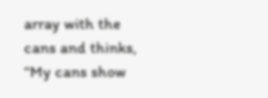array with the cans and thinks, “My cans show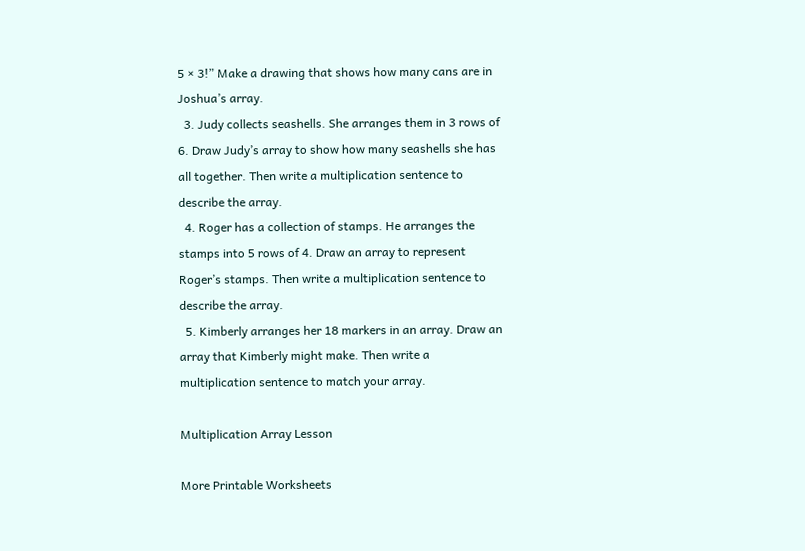5 × 3!” Make a drawing that shows how many cans are in Joshua’s array.
  3. Judy collects seashells. She arranges them in 3 rows of 6. Draw Judy’s array to show how many seashells she has all together. Then write a multiplication sentence to describe the array.
  4. Roger has a collection of stamps. He arranges the stamps into 5 rows of 4. Draw an array to represent Roger’s stamps. Then write a multiplication sentence to describe the array.
  5. Kimberly arranges her 18 markers in an array. Draw an array that Kimberly might make. Then write a multiplication sentence to match your array.

Multiplication Array Lesson

More Printable Worksheets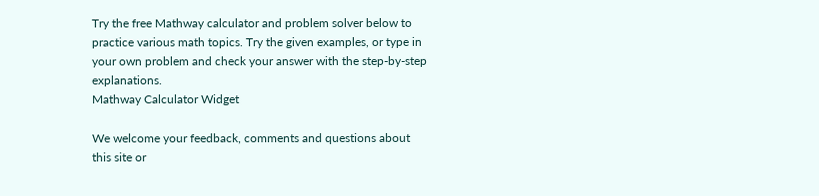Try the free Mathway calculator and problem solver below to practice various math topics. Try the given examples, or type in your own problem and check your answer with the step-by-step explanations.
Mathway Calculator Widget

We welcome your feedback, comments and questions about this site or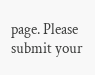page. Please submit your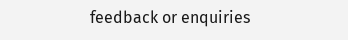feedback or enquiries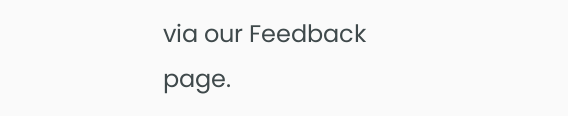via our Feedback page.